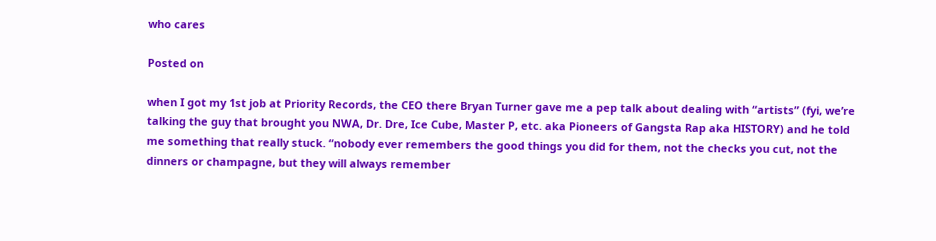who cares

Posted on

when I got my 1st job at Priority Records, the CEO there Bryan Turner gave me a pep talk about dealing with “artists” (fyi, we’re talking the guy that brought you NWA, Dr. Dre, Ice Cube, Master P, etc. aka Pioneers of Gangsta Rap aka HISTORY) and he told me something that really stuck. “nobody ever remembers the good things you did for them, not the checks you cut, not the dinners or champagne, but they will always remember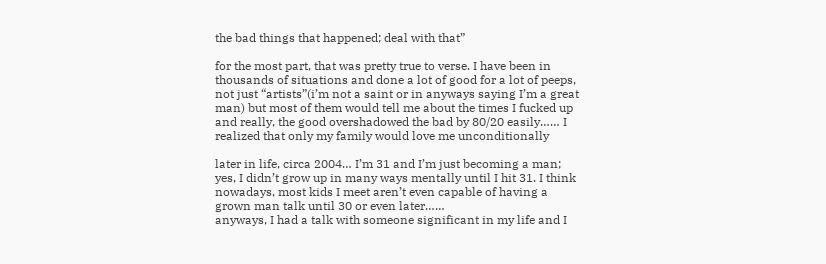the bad things that happened; deal with that”

for the most part, that was pretty true to verse. I have been in thousands of situations and done a lot of good for a lot of peeps, not just “artists”(i’m not a saint or in anyways saying I’m a great man) but most of them would tell me about the times I fucked up and really, the good overshadowed the bad by 80/20 easily…… I realized that only my family would love me unconditionally

later in life, circa 2004… I’m 31 and I’m just becoming a man; yes, I didn’t grow up in many ways mentally until I hit 31. I think nowadays, most kids I meet aren’t even capable of having a grown man talk until 30 or even later……
anyways, I had a talk with someone significant in my life and I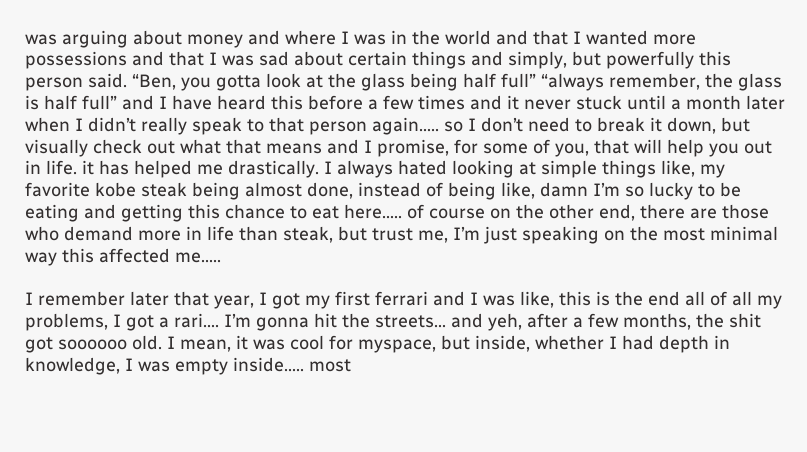was arguing about money and where I was in the world and that I wanted more possessions and that I was sad about certain things and simply, but powerfully this person said. “Ben, you gotta look at the glass being half full” “always remember, the glass is half full” and I have heard this before a few times and it never stuck until a month later when I didn’t really speak to that person again….. so I don’t need to break it down, but visually check out what that means and I promise, for some of you, that will help you out in life. it has helped me drastically. I always hated looking at simple things like, my favorite kobe steak being almost done, instead of being like, damn I’m so lucky to be eating and getting this chance to eat here….. of course on the other end, there are those who demand more in life than steak, but trust me, I’m just speaking on the most minimal way this affected me…..

I remember later that year, I got my first ferrari and I was like, this is the end all of all my problems, I got a rari…. I’m gonna hit the streets… and yeh, after a few months, the shit got soooooo old. I mean, it was cool for myspace, but inside, whether I had depth in knowledge, I was empty inside….. most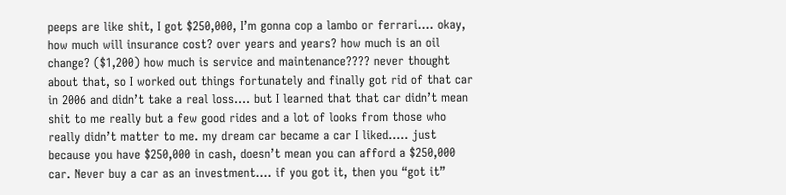peeps are like shit, I got $250,000, I’m gonna cop a lambo or ferrari…. okay, how much will insurance cost? over years and years? how much is an oil change? ($1,200) how much is service and maintenance???? never thought about that, so I worked out things fortunately and finally got rid of that car in 2006 and didn’t take a real loss…. but I learned that that car didn’t mean shit to me really but a few good rides and a lot of looks from those who really didn’t matter to me. my dream car became a car I liked….. just because you have $250,000 in cash, doesn’t mean you can afford a $250,000 car. Never buy a car as an investment…. if you got it, then you “got it”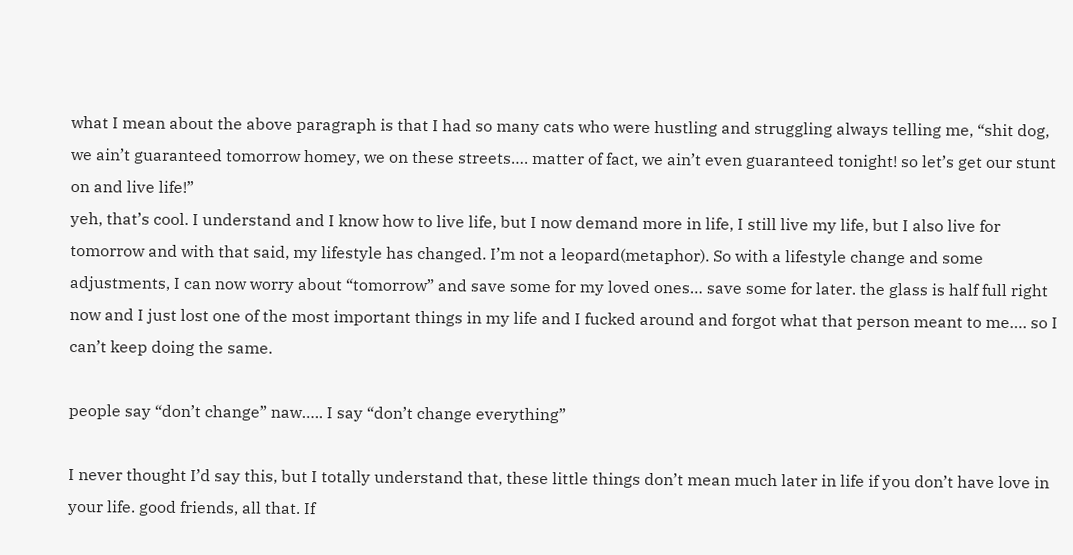what I mean about the above paragraph is that I had so many cats who were hustling and struggling always telling me, “shit dog, we ain’t guaranteed tomorrow homey, we on these streets…. matter of fact, we ain’t even guaranteed tonight! so let’s get our stunt on and live life!”
yeh, that’s cool. I understand and I know how to live life, but I now demand more in life, I still live my life, but I also live for tomorrow and with that said, my lifestyle has changed. I’m not a leopard(metaphor). So with a lifestyle change and some adjustments, I can now worry about “tomorrow” and save some for my loved ones… save some for later. the glass is half full right now and I just lost one of the most important things in my life and I fucked around and forgot what that person meant to me…. so I can’t keep doing the same.

people say “don’t change” naw….. I say “don’t change everything”

I never thought I’d say this, but I totally understand that, these little things don’t mean much later in life if you don’t have love in your life. good friends, all that. If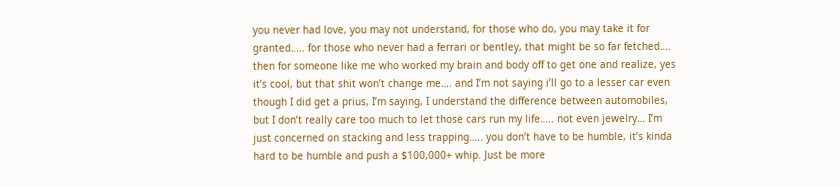you never had love, you may not understand, for those who do, you may take it for granted….. for those who never had a ferrari or bentley, that might be so far fetched…. then for someone like me who worked my brain and body off to get one and realize, yes it’s cool, but that shit won’t change me…. and I’m not saying i’ll go to a lesser car even though I did get a prius, I’m saying, I understand the difference between automobiles, but I don’t really care too much to let those cars run my life….. not even jewelry… I’m just concerned on stacking and less trapping….. you don’t have to be humble, it’s kinda hard to be humble and push a $100,000+ whip. Just be more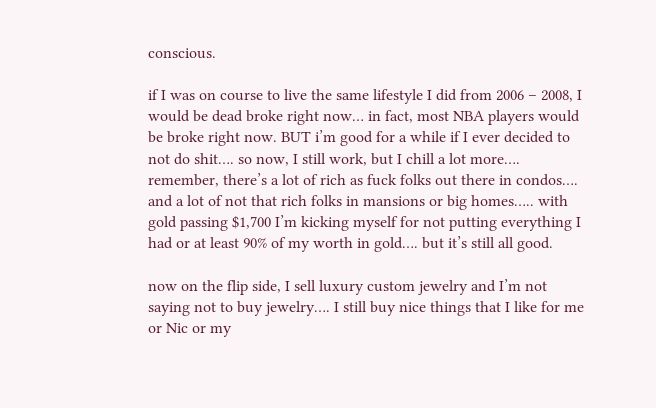conscious.

if I was on course to live the same lifestyle I did from 2006 – 2008, I would be dead broke right now… in fact, most NBA players would be broke right now. BUT i’m good for a while if I ever decided to not do shit…. so now, I still work, but I chill a lot more…. remember, there’s a lot of rich as fuck folks out there in condos…. and a lot of not that rich folks in mansions or big homes….. with gold passing $1,700 I’m kicking myself for not putting everything I had or at least 90% of my worth in gold…. but it’s still all good.

now on the flip side, I sell luxury custom jewelry and I’m not saying not to buy jewelry…. I still buy nice things that I like for me or Nic or my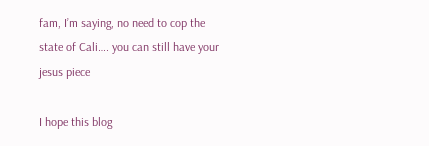fam, I’m saying, no need to cop the state of Cali…. you can still have your jesus piece

I hope this blog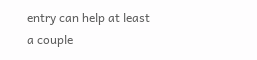entry can help at least a couple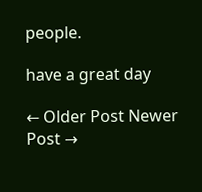people.

have a great day

← Older Post Newer Post →